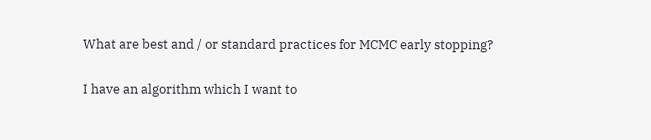What are best and / or standard practices for MCMC early stopping?

I have an algorithm which I want to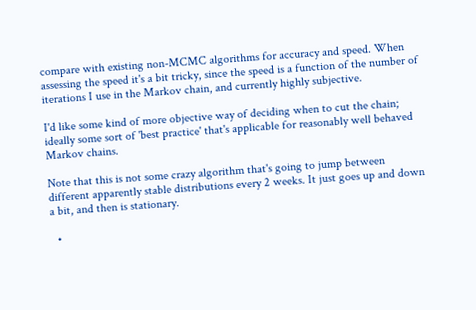compare with existing non-MCMC algorithms for accuracy and speed. When assessing the speed it's a bit tricky, since the speed is a function of the number of iterations I use in the Markov chain, and currently highly subjective.

I'd like some kind of more objective way of deciding when to cut the chain; ideally some sort of 'best practice' that's applicable for reasonably well behaved Markov chains.

Note that this is not some crazy algorithm that's going to jump between different apparently stable distributions every 2 weeks. It just goes up and down a bit, and then is stationary.

  •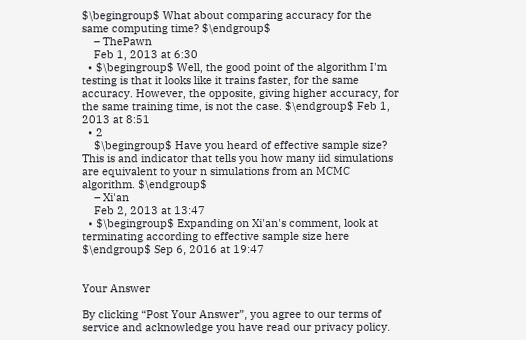$\begingroup$ What about comparing accuracy for the same computing time? $\endgroup$
    – ThePawn
    Feb 1, 2013 at 6:30
  • $\begingroup$ Well, the good point of the algorithm I'm testing is that it looks like it trains faster, for the same accuracy. However, the opposite, giving higher accuracy, for the same training time, is not the case. $\endgroup$ Feb 1, 2013 at 8:51
  • 2
    $\begingroup$ Have you heard of effective sample size? This is and indicator that tells you how many iid simulations are equivalent to your n simulations from an MCMC algorithm. $\endgroup$
    – Xi'an
    Feb 2, 2013 at 13:47
  • $\begingroup$ Expanding on Xi'an's comment, look at terminating according to effective sample size here $\endgroup$ Sep 6, 2016 at 19:47


Your Answer

By clicking “Post Your Answer”, you agree to our terms of service and acknowledge you have read our privacy policy.